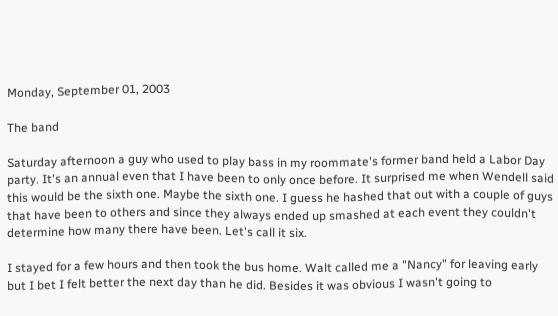Monday, September 01, 2003

The band

Saturday afternoon a guy who used to play bass in my roommate's former band held a Labor Day party. It's an annual even that I have been to only once before. It surprised me when Wendell said this would be the sixth one. Maybe the sixth one. I guess he hashed that out with a couple of guys that have been to others and since they always ended up smashed at each event they couldn't determine how many there have been. Let's call it six.

I stayed for a few hours and then took the bus home. Walt called me a "Nancy" for leaving early but I bet I felt better the next day than he did. Besides it was obvious I wasn't going to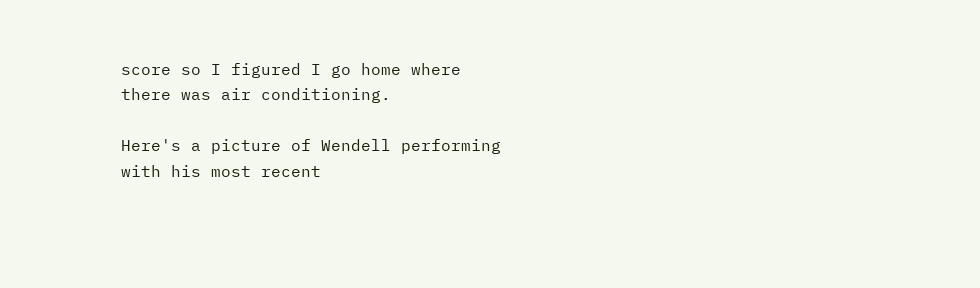score so I figured I go home where there was air conditioning.

Here's a picture of Wendell performing with his most recent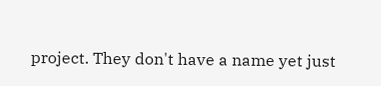project. They don't have a name yet just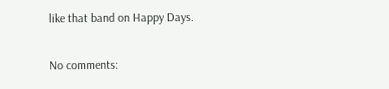like that band on Happy Days.

No comments: